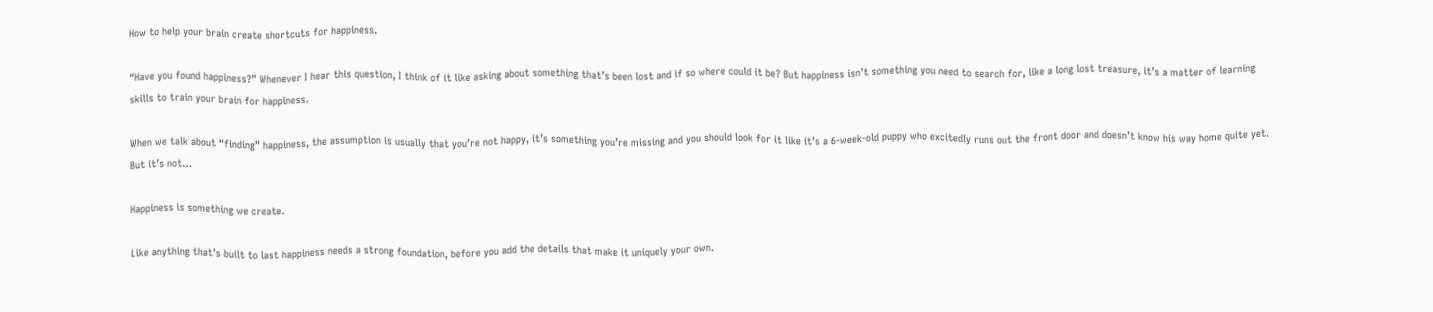How to help your brain create shortcuts for happiness.

“Have you found happiness?” Whenever I hear this question, I think of it like asking about something that’s been lost and if so where could it be? But happiness isn’t something you need to search for, like a long lost treasure, it’s a matter of learning skills to train your brain for happiness.

When we talk about “finding” happiness, the assumption is usually that you’re not happy, it’s something you’re missing and you should look for it like it’s a 6-week-old puppy who excitedly runs out the front door and doesn’t know his way home quite yet. But it’s not…

Happiness is something we create.

Like anything that’s built to last happiness needs a strong foundation, before you add the details that make it uniquely your own.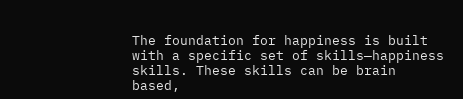The foundation for happiness is built with a specific set of skills—happiness skills. These skills can be brain based,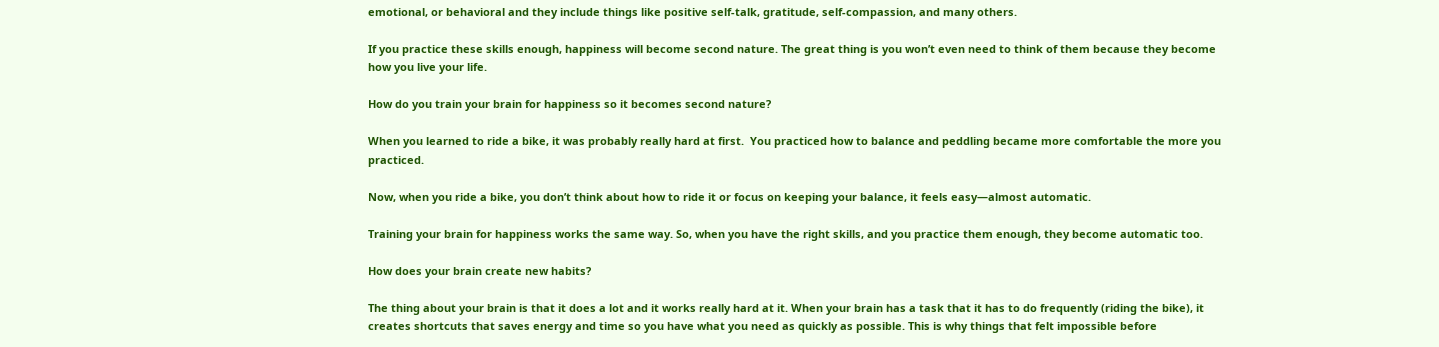emotional, or behavioral and they include things like positive self-talk, gratitude, self-compassion, and many others.

If you practice these skills enough, happiness will become second nature. The great thing is you won’t even need to think of them because they become how you live your life.

How do you train your brain for happiness so it becomes second nature?

When you learned to ride a bike, it was probably really hard at first.  You practiced how to balance and peddling became more comfortable the more you practiced.

Now, when you ride a bike, you don’t think about how to ride it or focus on keeping your balance, it feels easy—almost automatic.

Training your brain for happiness works the same way. So, when you have the right skills, and you practice them enough, they become automatic too.

How does your brain create new habits?

The thing about your brain is that it does a lot and it works really hard at it. When your brain has a task that it has to do frequently (riding the bike), it creates shortcuts that saves energy and time so you have what you need as quickly as possible. This is why things that felt impossible before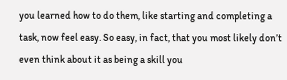you learned how to do them, like starting and completing a task, now feel easy. So easy, in fact, that you most likely don’t even think about it as being a skill you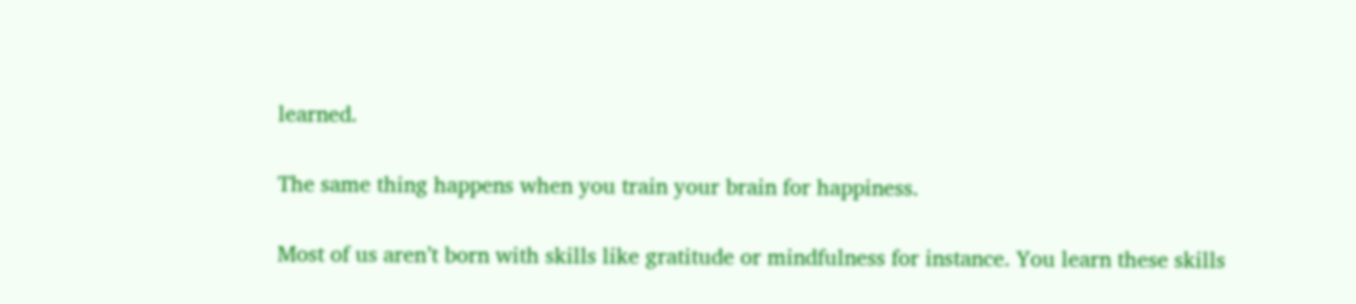learned.

The same thing happens when you train your brain for happiness.

Most of us aren’t born with skills like gratitude or mindfulness for instance. You learn these skills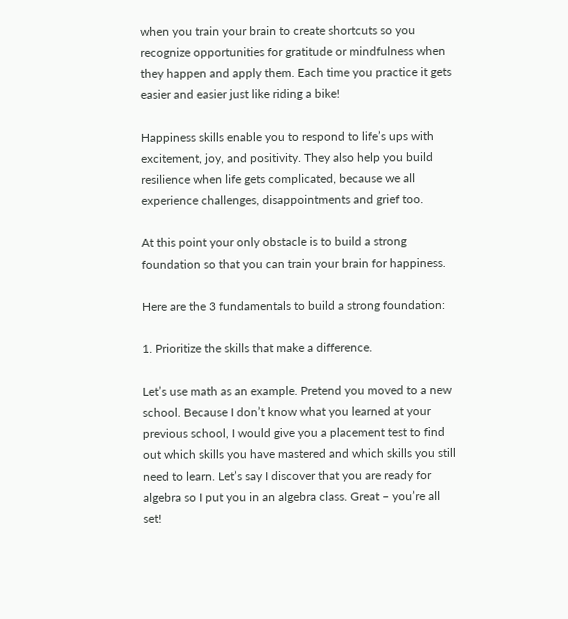when you train your brain to create shortcuts so you recognize opportunities for gratitude or mindfulness when they happen and apply them. Each time you practice it gets easier and easier just like riding a bike!

Happiness skills enable you to respond to life’s ups with excitement, joy, and positivity. They also help you build resilience when life gets complicated, because we all experience challenges, disappointments and grief too.

At this point your only obstacle is to build a strong foundation so that you can train your brain for happiness.

Here are the 3 fundamentals to build a strong foundation:

1. Prioritize the skills that make a difference.

Let’s use math as an example. Pretend you moved to a new school. Because I don’t know what you learned at your previous school, I would give you a placement test to find out which skills you have mastered and which skills you still need to learn. Let’s say I discover that you are ready for algebra so I put you in an algebra class. Great – you’re all set!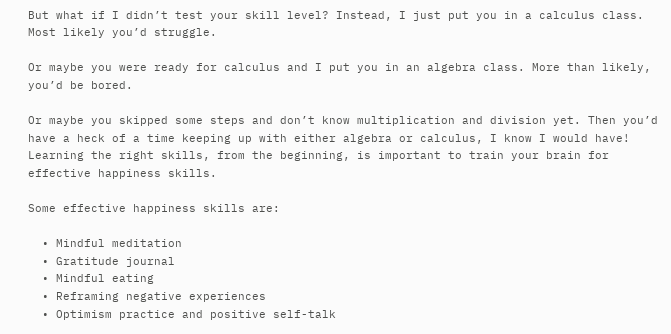But what if I didn’t test your skill level? Instead, I just put you in a calculus class. Most likely you’d struggle.

Or maybe you were ready for calculus and I put you in an algebra class. More than likely, you’d be bored.

Or maybe you skipped some steps and don’t know multiplication and division yet. Then you’d have a heck of a time keeping up with either algebra or calculus, I know I would have! Learning the right skills, from the beginning, is important to train your brain for effective happiness skills.

Some effective happiness skills are:

  • Mindful meditation
  • Gratitude journal
  • Mindful eating
  • Reframing negative experiences
  • Optimism practice and positive self-talk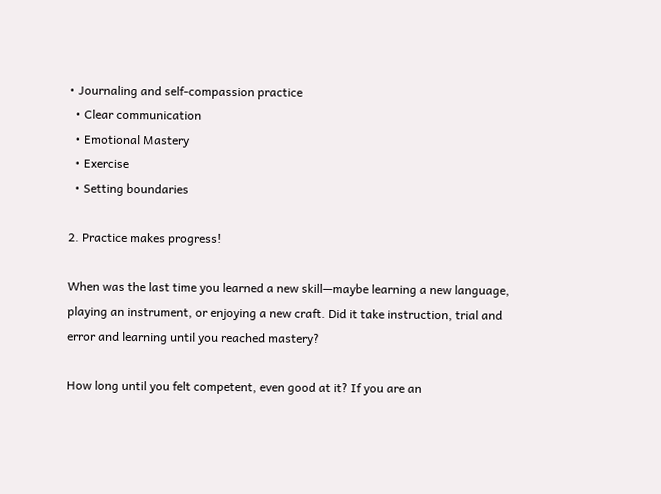• Journaling and self-compassion practice
  • Clear communication
  • Emotional Mastery
  • Exercise
  • Setting boundaries

2. Practice makes progress!

When was the last time you learned a new skill—maybe learning a new language, playing an instrument, or enjoying a new craft. Did it take instruction, trial and error and learning until you reached mastery?

How long until you felt competent, even good at it? If you are an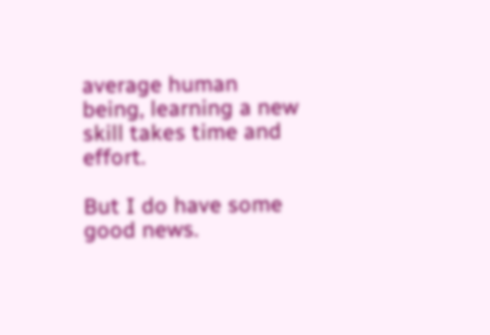average human being, learning a new skill takes time and effort.

But I do have some good news.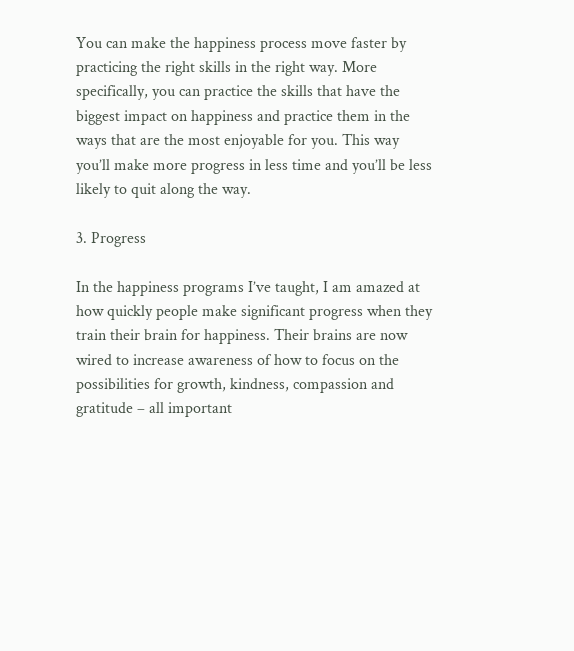You can make the happiness process move faster by practicing the right skills in the right way. More specifically, you can practice the skills that have the biggest impact on happiness and practice them in the ways that are the most enjoyable for you. This way you’ll make more progress in less time and you’ll be less likely to quit along the way.

3. Progress

In the happiness programs I’ve taught, I am amazed at how quickly people make significant progress when they train their brain for happiness. Their brains are now wired to increase awareness of how to focus on the possibilities for growth, kindness, compassion and gratitude – all important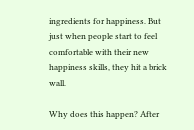ingredients for happiness. But just when people start to feel comfortable with their new happiness skills, they hit a brick wall.

Why does this happen? After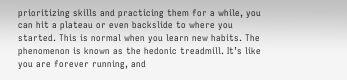prioritizing skills and practicing them for a while, you can hit a plateau or even backslide to where you started. This is normal when you learn new habits. The phenomenon is known as the hedonic treadmill. It’s like you are forever running, and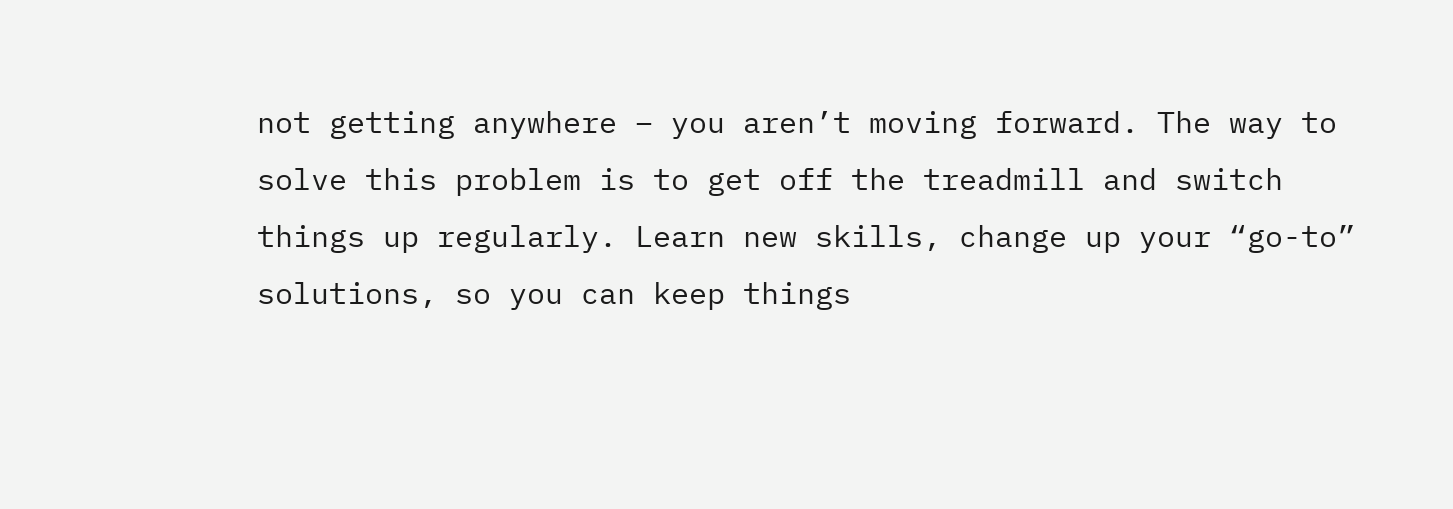not getting anywhere – you aren’t moving forward. The way to solve this problem is to get off the treadmill and switch things up regularly. Learn new skills, change up your “go-to” solutions, so you can keep things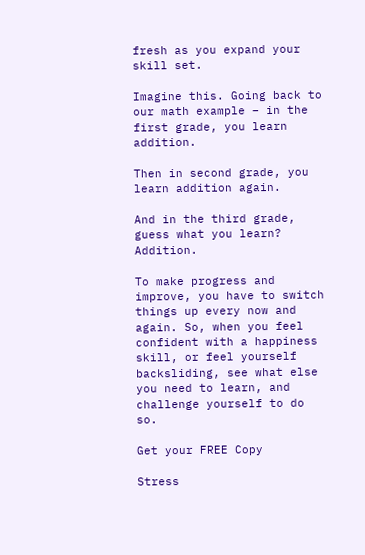fresh as you expand your skill set.

Imagine this. Going back to our math example – in the first grade, you learn addition.

Then in second grade, you learn addition again.

And in the third grade, guess what you learn? Addition.

To make progress and improve, you have to switch things up every now and again. So, when you feel confident with a happiness skill, or feel yourself backsliding, see what else you need to learn, and challenge yourself to do so.

Get your FREE Copy

Stress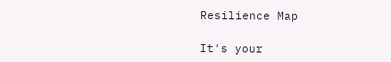Resilience Map

It's your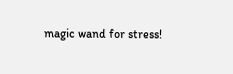magic wand for stress!